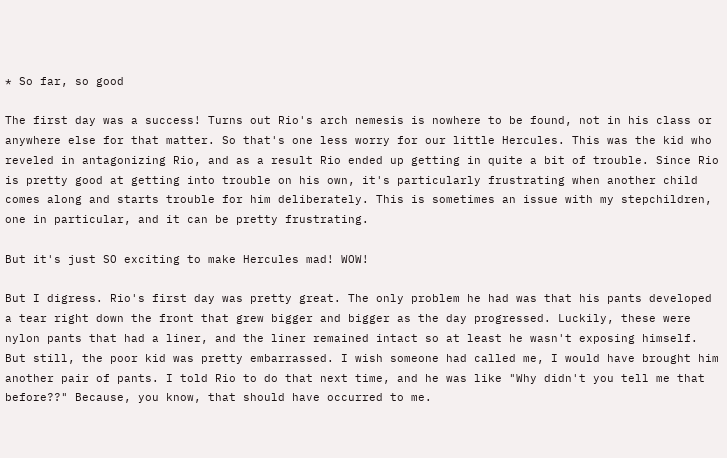* So far, so good

The first day was a success! Turns out Rio's arch nemesis is nowhere to be found, not in his class or anywhere else for that matter. So that's one less worry for our little Hercules. This was the kid who reveled in antagonizing Rio, and as a result Rio ended up getting in quite a bit of trouble. Since Rio is pretty good at getting into trouble on his own, it's particularly frustrating when another child comes along and starts trouble for him deliberately. This is sometimes an issue with my stepchildren, one in particular, and it can be pretty frustrating.

But it's just SO exciting to make Hercules mad! WOW!

But I digress. Rio's first day was pretty great. The only problem he had was that his pants developed a tear right down the front that grew bigger and bigger as the day progressed. Luckily, these were nylon pants that had a liner, and the liner remained intact so at least he wasn't exposing himself. But still, the poor kid was pretty embarrassed. I wish someone had called me, I would have brought him another pair of pants. I told Rio to do that next time, and he was like "Why didn't you tell me that before??" Because, you know, that should have occurred to me.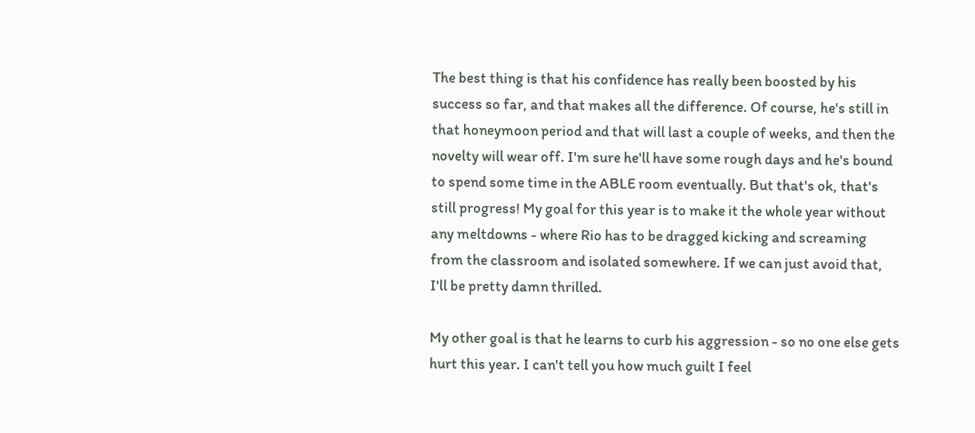The best thing is that his confidence has really been boosted by his success so far, and that makes all the difference. Of course, he's still in that honeymoon period and that will last a couple of weeks, and then the novelty will wear off. I'm sure he'll have some rough days and he's bound to spend some time in the ABLE room eventually. But that's ok, that's still progress! My goal for this year is to make it the whole year without any meltdowns - where Rio has to be dragged kicking and screaming from the classroom and isolated somewhere. If we can just avoid that, I'll be pretty damn thrilled.

My other goal is that he learns to curb his aggression - so no one else gets hurt this year. I can't tell you how much guilt I feel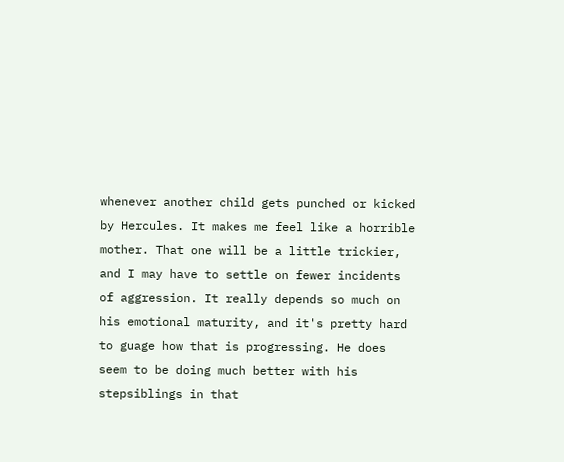whenever another child gets punched or kicked by Hercules. It makes me feel like a horrible mother. That one will be a little trickier, and I may have to settle on fewer incidents of aggression. It really depends so much on his emotional maturity, and it's pretty hard to guage how that is progressing. He does seem to be doing much better with his stepsiblings in that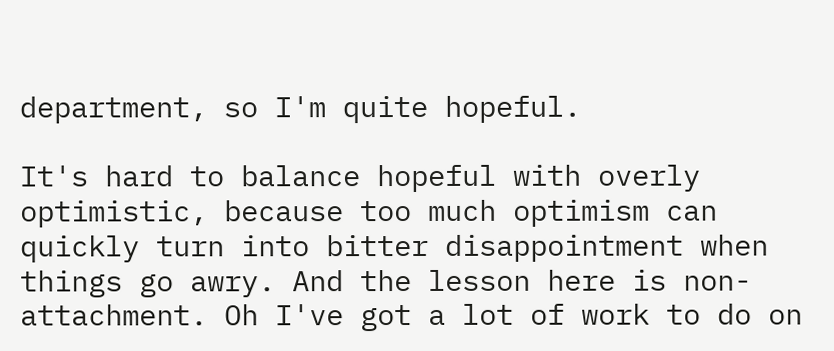department, so I'm quite hopeful.

It's hard to balance hopeful with overly optimistic, because too much optimism can quickly turn into bitter disappointment when things go awry. And the lesson here is non-attachment. Oh I've got a lot of work to do on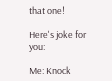that one!

Here's joke for you:

Me: Knock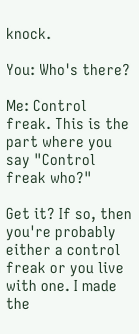knock.

You: Who's there?

Me: Control freak. This is the part where you say "Control freak who?"

Get it? If so, then you're probably either a control freak or you live with one. I made the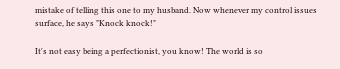mistake of telling this one to my husband. Now whenever my control issues surface, he says "Knock knock!"

It's not easy being a perfectionist, you know! The world is so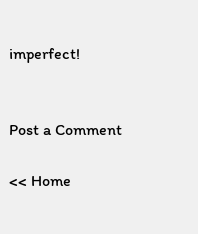imperfect!


Post a Comment

<< Home